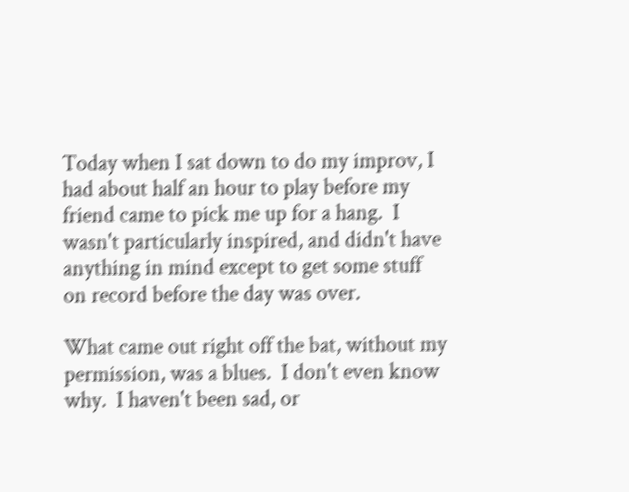Today when I sat down to do my improv, I had about half an hour to play before my friend came to pick me up for a hang.  I wasn't particularly inspired, and didn't have anything in mind except to get some stuff on record before the day was over.

What came out right off the bat, without my permission, was a blues.  I don't even know why.  I haven't been sad, or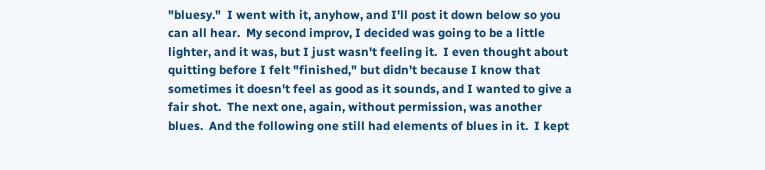"bluesy."  I went with it, anyhow, and I'll post it down below so you can all hear.  My second improv, I decided was going to be a little lighter, and it was, but I just wasn't feeling it.  I even thought about quitting before I felt "finished," but didn't because I know that sometimes it doesn't feel as good as it sounds, and I wanted to give a fair shot.  The next one, again, without permission, was another blues.  And the following one still had elements of blues in it.  I kept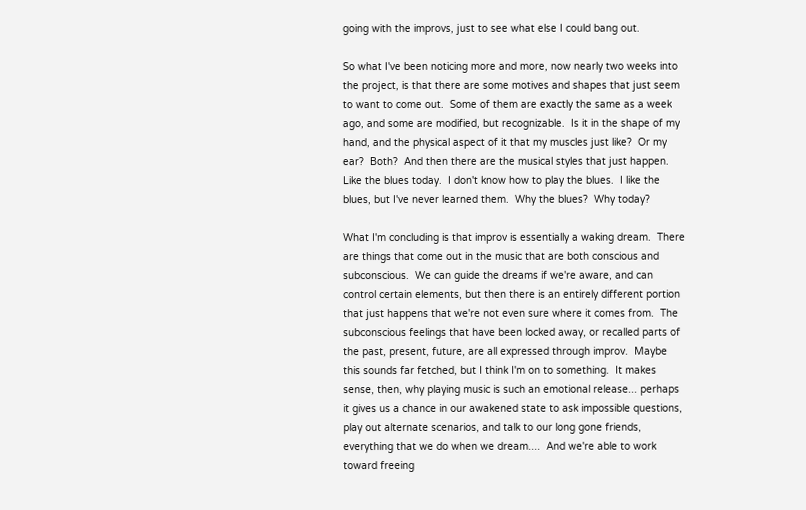going with the improvs, just to see what else I could bang out.

So what I've been noticing more and more, now nearly two weeks into the project, is that there are some motives and shapes that just seem to want to come out.  Some of them are exactly the same as a week ago, and some are modified, but recognizable.  Is it in the shape of my hand, and the physical aspect of it that my muscles just like?  Or my ear?  Both?  And then there are the musical styles that just happen.  Like the blues today.  I don't know how to play the blues.  I like the blues, but I've never learned them.  Why the blues?  Why today?

What I'm concluding is that improv is essentially a waking dream.  There are things that come out in the music that are both conscious and subconscious.  We can guide the dreams if we're aware, and can control certain elements, but then there is an entirely different portion that just happens that we're not even sure where it comes from.  The subconscious feelings that have been locked away, or recalled parts of the past, present, future, are all expressed through improv.  Maybe this sounds far fetched, but I think I'm on to something.  It makes sense, then, why playing music is such an emotional release... perhaps it gives us a chance in our awakened state to ask impossible questions, play out alternate scenarios, and talk to our long gone friends, everything that we do when we dream....  And we're able to work toward freeing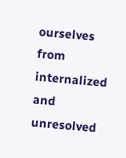ourselves from internalized and unresolved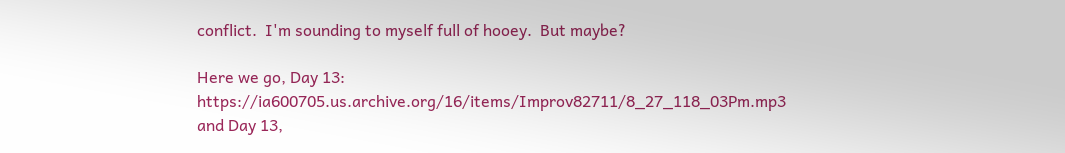conflict.  I'm sounding to myself full of hooey.  But maybe?

Here we go, Day 13: https://ia600705.us.archive.org/16/items/Improv82711/8_27_118_03Pm.mp3
and Day 13,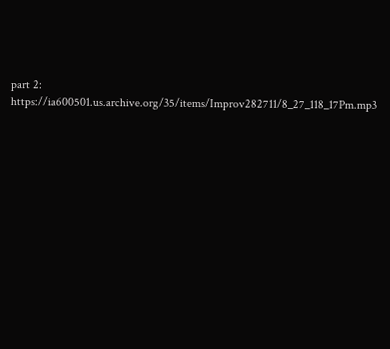part 2: https://ia600501.us.archive.org/35/items/Improv282711/8_27_118_17Pm.mp3